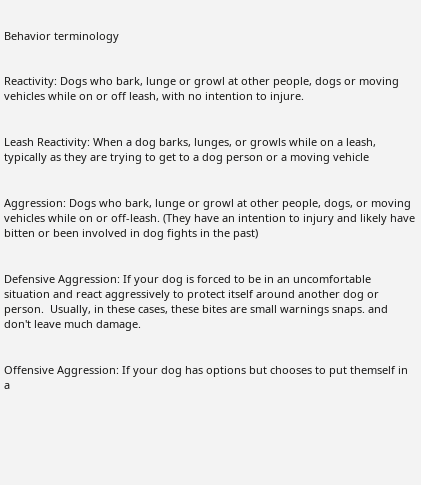Behavior terminology


Reactivity: Dogs who bark, lunge or growl at other people, dogs or moving vehicles while on or off leash, with no intention to injure.


Leash Reactivity: When a dog barks, lunges, or growls while on a leash, typically as they are trying to get to a dog person or a moving vehicle


Aggression: Dogs who bark, lunge or growl at other people, dogs, or moving vehicles while on or off-leash. (They have an intention to injury and likely have bitten or been involved in dog fights in the past)


Defensive Aggression: If your dog is forced to be in an uncomfortable situation and react aggressively to protect itself around another dog or person.  Usually, in these cases, these bites are small warnings snaps. and don't leave much damage.


Offensive Aggression: If your dog has options but chooses to put themself in a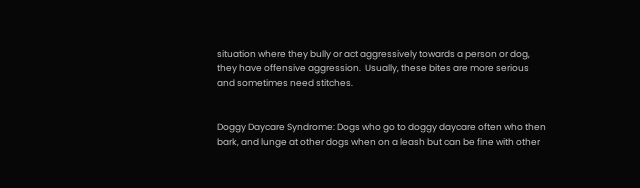situation where they bully or act aggressively towards a person or dog, they have offensive aggression.  Usually, these bites are more serious and sometimes need stitches.


Doggy Daycare Syndrome: Dogs who go to doggy daycare often who then bark, and lunge at other dogs when on a leash but can be fine with other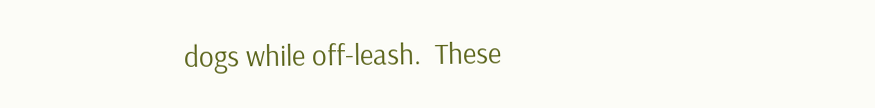dogs while off-leash.  These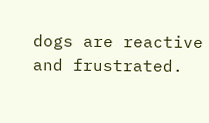dogs are reactive and frustrated.